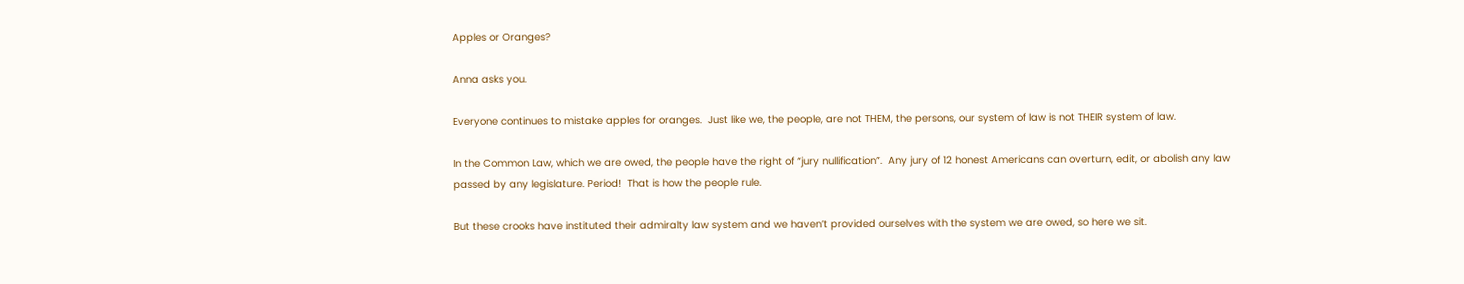Apples or Oranges?

Anna asks you.

Everyone continues to mistake apples for oranges.  Just like we, the people, are not THEM, the persons, our system of law is not THEIR system of law.

In the Common Law, which we are owed, the people have the right of “jury nullification”.  Any jury of 12 honest Americans can overturn, edit, or abolish any law passed by any legislature. Period!  That is how the people rule.

But these crooks have instituted their admiralty law system and we haven’t provided ourselves with the system we are owed, so here we sit.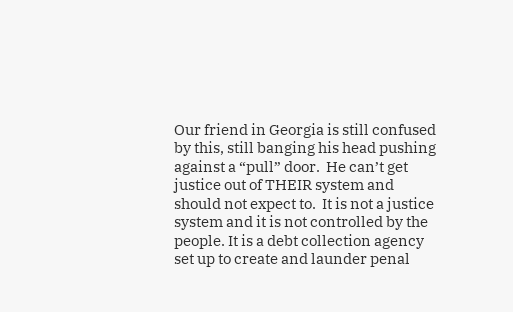Our friend in Georgia is still confused by this, still banging his head pushing against a “pull” door.  He can’t get justice out of THEIR system and should not expect to.  It is not a justice system and it is not controlled by the people. It is a debt collection agency set up to create and launder penal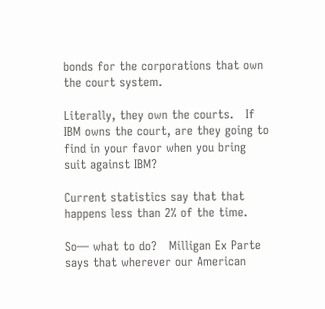bonds for the corporations that own the court system.

Literally, they own the courts.   If IBM owns the court, are they going to find in your favor when you bring suit against IBM?

Current statistics say that that happens less than 2% of the time.

So— what to do?   Milligan Ex Parte says that wherever our American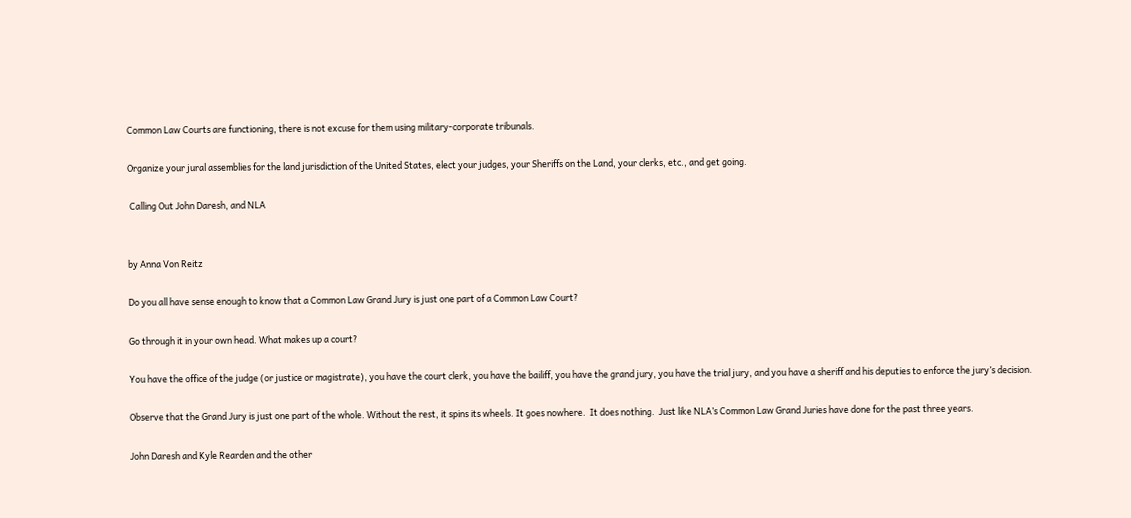Common Law Courts are functioning, there is not excuse for them using military-corporate tribunals.

Organize your jural assemblies for the land jurisdiction of the United States, elect your judges, your Sheriffs on the Land, your clerks, etc., and get going.

 Calling Out John Daresh, and NLA


by Anna Von Reitz

Do you all have sense enough to know that a Common Law Grand Jury is just one part of a Common Law Court?

Go through it in your own head. What makes up a court?

You have the office of the judge (or justice or magistrate), you have the court clerk, you have the bailiff, you have the grand jury, you have the trial jury, and you have a sheriff and his deputies to enforce the jury’s decision.

Observe that the Grand Jury is just one part of the whole. Without the rest, it spins its wheels. It goes nowhere.  It does nothing.  Just like NLA’s Common Law Grand Juries have done for the past three years.

John Daresh and Kyle Rearden and the other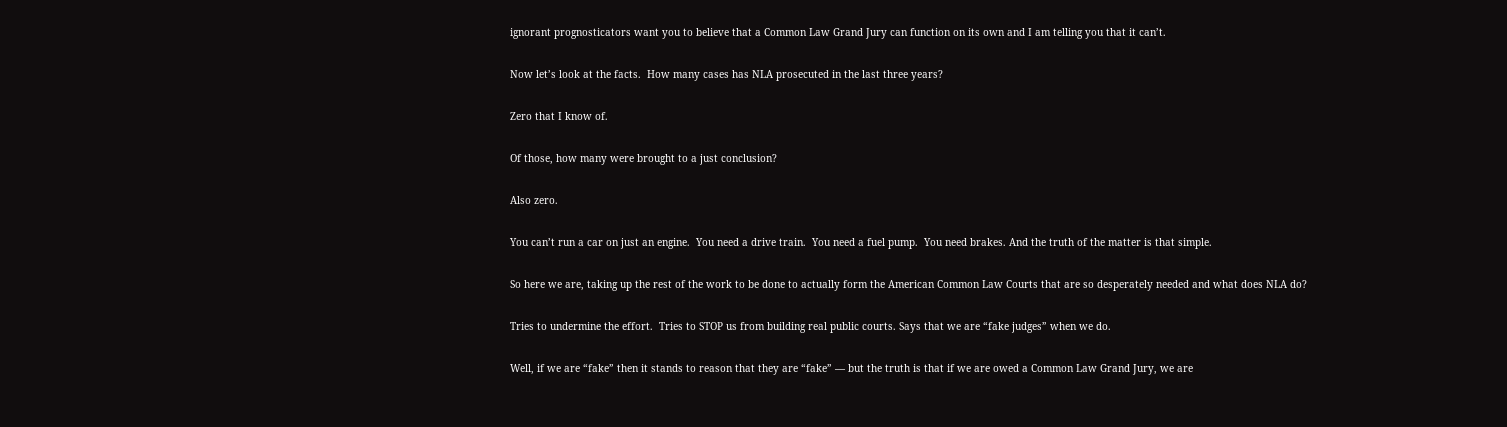ignorant prognosticators want you to believe that a Common Law Grand Jury can function on its own and I am telling you that it can’t.

Now let’s look at the facts.  How many cases has NLA prosecuted in the last three years?

Zero that I know of.

Of those, how many were brought to a just conclusion?

Also zero.

You can’t run a car on just an engine.  You need a drive train.  You need a fuel pump.  You need brakes. And the truth of the matter is that simple.

So here we are, taking up the rest of the work to be done to actually form the American Common Law Courts that are so desperately needed and what does NLA do?

Tries to undermine the effort.  Tries to STOP us from building real public courts. Says that we are “fake judges” when we do.

Well, if we are “fake” then it stands to reason that they are “fake” — but the truth is that if we are owed a Common Law Grand Jury, we are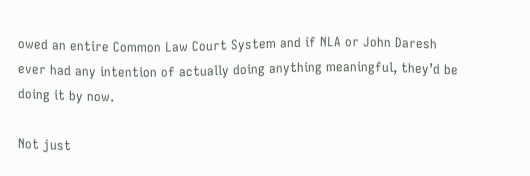owed an entire Common Law Court System and if NLA or John Daresh ever had any intention of actually doing anything meaningful, they’d be doing it by now.

Not just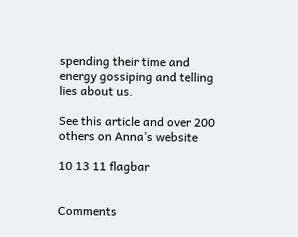spending their time and energy gossiping and telling lies about us.

See this article and over 200 others on Anna’s website

10 13 11 flagbar


Comments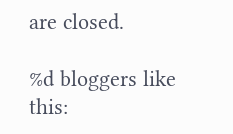are closed.

%d bloggers like this: